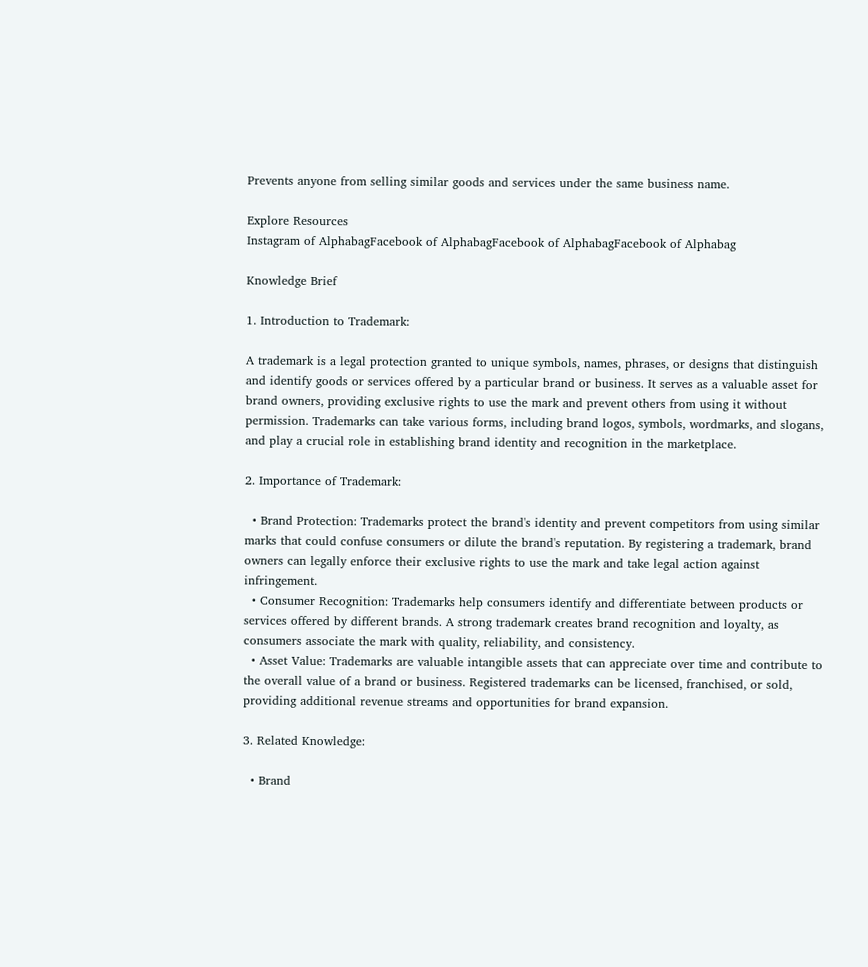Prevents anyone from selling similar goods and services under the same business name.

Explore Resources
Instagram of AlphabagFacebook of AlphabagFacebook of AlphabagFacebook of Alphabag

Knowledge Brief

1. Introduction to Trademark:

A trademark is a legal protection granted to unique symbols, names, phrases, or designs that distinguish and identify goods or services offered by a particular brand or business. It serves as a valuable asset for brand owners, providing exclusive rights to use the mark and prevent others from using it without permission. Trademarks can take various forms, including brand logos, symbols, wordmarks, and slogans, and play a crucial role in establishing brand identity and recognition in the marketplace.

2. Importance of Trademark:

  • Brand Protection: Trademarks protect the brand's identity and prevent competitors from using similar marks that could confuse consumers or dilute the brand's reputation. By registering a trademark, brand owners can legally enforce their exclusive rights to use the mark and take legal action against infringement.
  • Consumer Recognition: Trademarks help consumers identify and differentiate between products or services offered by different brands. A strong trademark creates brand recognition and loyalty, as consumers associate the mark with quality, reliability, and consistency.
  • Asset Value: Trademarks are valuable intangible assets that can appreciate over time and contribute to the overall value of a brand or business. Registered trademarks can be licensed, franchised, or sold, providing additional revenue streams and opportunities for brand expansion.

3. Related Knowledge:

  • Brand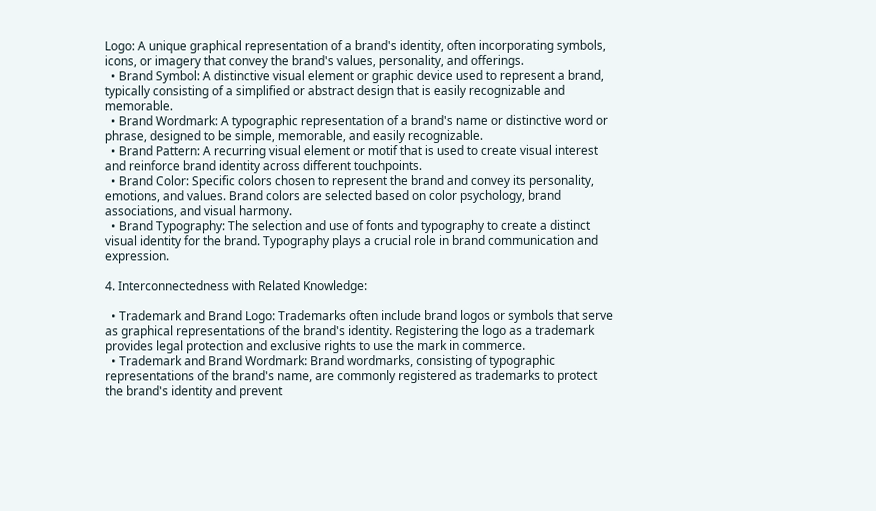Logo: A unique graphical representation of a brand's identity, often incorporating symbols, icons, or imagery that convey the brand's values, personality, and offerings.
  • Brand Symbol: A distinctive visual element or graphic device used to represent a brand, typically consisting of a simplified or abstract design that is easily recognizable and memorable.
  • Brand Wordmark: A typographic representation of a brand's name or distinctive word or phrase, designed to be simple, memorable, and easily recognizable.
  • Brand Pattern: A recurring visual element or motif that is used to create visual interest and reinforce brand identity across different touchpoints.
  • Brand Color: Specific colors chosen to represent the brand and convey its personality, emotions, and values. Brand colors are selected based on color psychology, brand associations, and visual harmony.
  • Brand Typography: The selection and use of fonts and typography to create a distinct visual identity for the brand. Typography plays a crucial role in brand communication and expression.

4. Interconnectedness with Related Knowledge:

  • Trademark and Brand Logo: Trademarks often include brand logos or symbols that serve as graphical representations of the brand's identity. Registering the logo as a trademark provides legal protection and exclusive rights to use the mark in commerce.
  • Trademark and Brand Wordmark: Brand wordmarks, consisting of typographic representations of the brand's name, are commonly registered as trademarks to protect the brand's identity and prevent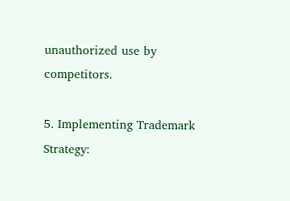unauthorized use by competitors.

5. Implementing Trademark Strategy: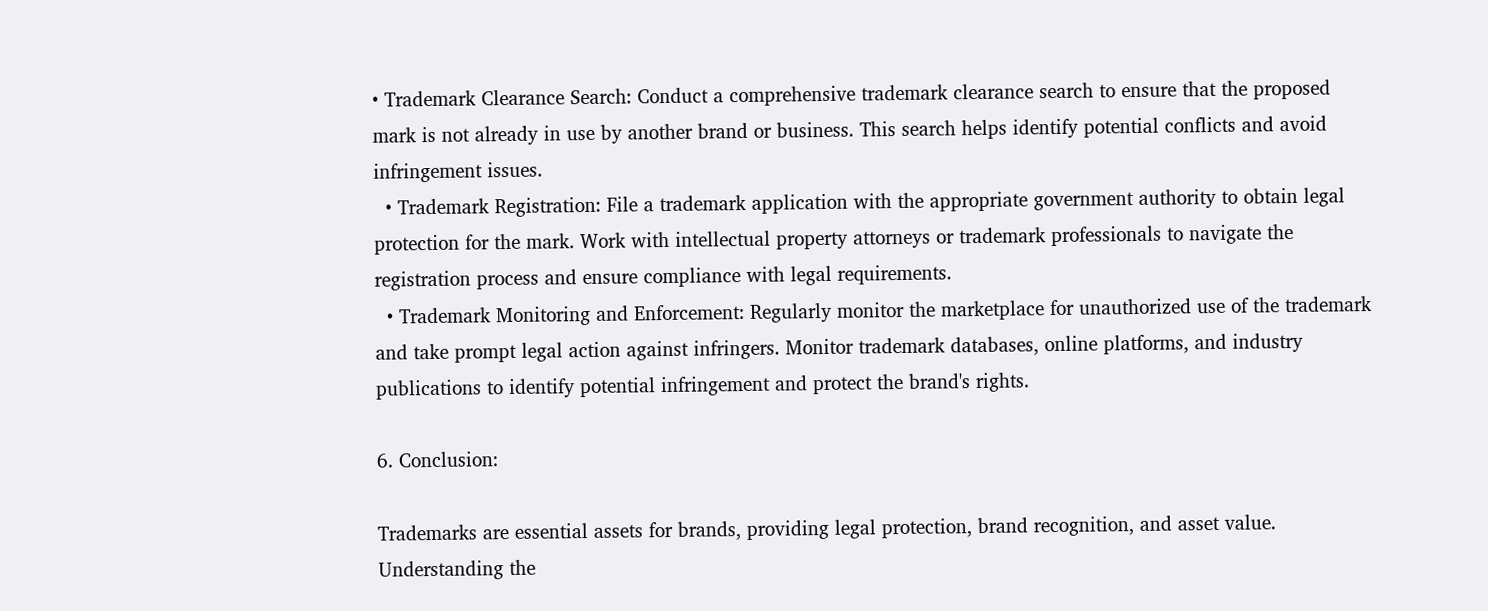• Trademark Clearance Search: Conduct a comprehensive trademark clearance search to ensure that the proposed mark is not already in use by another brand or business. This search helps identify potential conflicts and avoid infringement issues.
  • Trademark Registration: File a trademark application with the appropriate government authority to obtain legal protection for the mark. Work with intellectual property attorneys or trademark professionals to navigate the registration process and ensure compliance with legal requirements.
  • Trademark Monitoring and Enforcement: Regularly monitor the marketplace for unauthorized use of the trademark and take prompt legal action against infringers. Monitor trademark databases, online platforms, and industry publications to identify potential infringement and protect the brand's rights.

6. Conclusion:

Trademarks are essential assets for brands, providing legal protection, brand recognition, and asset value. Understanding the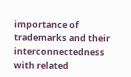importance of trademarks and their interconnectedness with related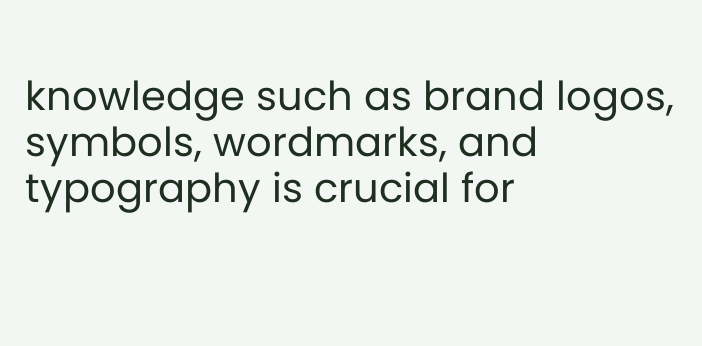knowledge such as brand logos, symbols, wordmarks, and typography is crucial for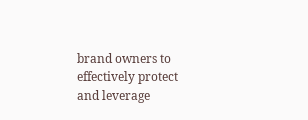brand owners to effectively protect and leverage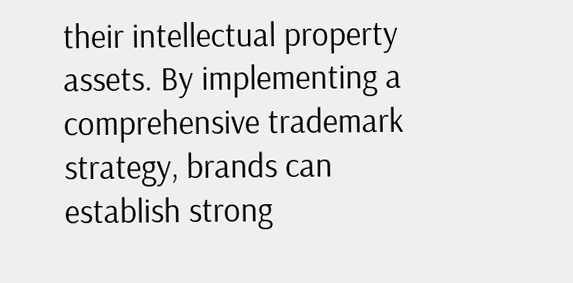their intellectual property assets. By implementing a comprehensive trademark strategy, brands can establish strong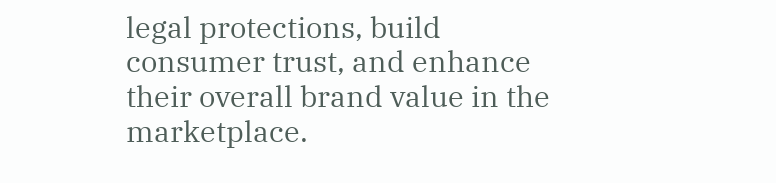legal protections, build consumer trust, and enhance their overall brand value in the marketplace.